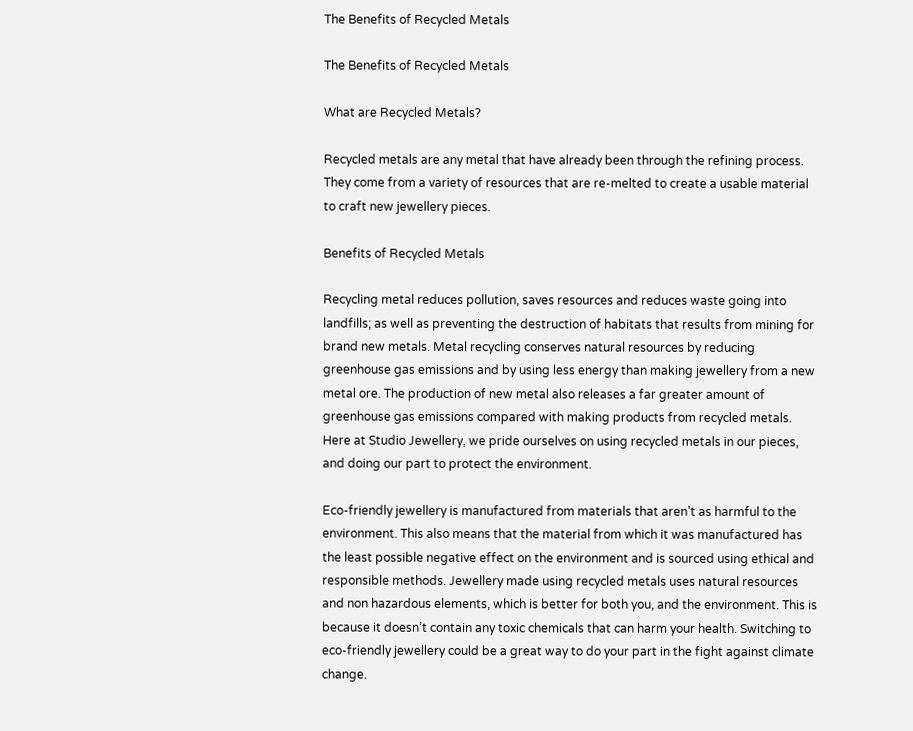The Benefits of Recycled Metals

The Benefits of Recycled Metals

What are Recycled Metals?

Recycled metals are any metal that have already been through the refining process. They come from a variety of resources that are re-melted to create a usable material to craft new jewellery pieces.

Benefits of Recycled Metals

Recycling metal reduces pollution, saves resources and reduces waste going into landfills; as well as preventing the destruction of habitats that results from mining for brand new metals. Metal recycling conserves natural resources by reducing greenhouse gas emissions and by using less energy than making jewellery from a new metal ore. The production of new metal also releases a far greater amount of greenhouse gas emissions compared with making products from recycled metals. Here at Studio Jewellery, we pride ourselves on using recycled metals in our pieces, and doing our part to protect the environment.

Eco-friendly jewellery is manufactured from materials that aren’t as harmful to the environment. This also means that the material from which it was manufactured has the least possible negative effect on the environment and is sourced using ethical and responsible methods. Jewellery made using recycled metals uses natural resources and non hazardous elements, which is better for both you, and the environment. This is because it doesn’t contain any toxic chemicals that can harm your health. Switching to eco-friendly jewellery could be a great way to do your part in the fight against climate change.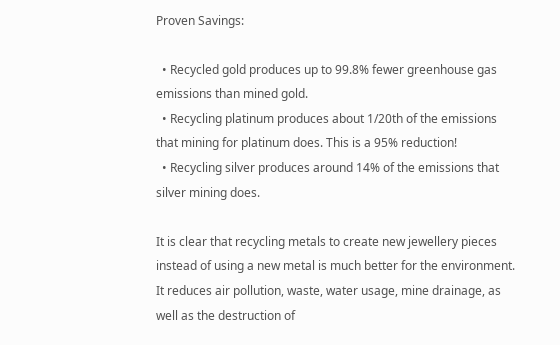Proven Savings:

  • Recycled gold produces up to 99.8% fewer greenhouse gas emissions than mined gold.
  • Recycling platinum produces about 1/20th of the emissions that mining for platinum does. This is a 95% reduction!
  • Recycling silver produces around 14% of the emissions that silver mining does.

It is clear that recycling metals to create new jewellery pieces instead of using a new metal is much better for the environment. It reduces air pollution, waste, water usage, mine drainage, as well as the destruction of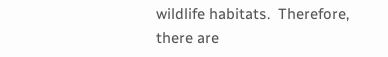wildlife habitats.  Therefore, there are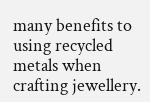many benefits to using recycled metals when crafting jewellery.